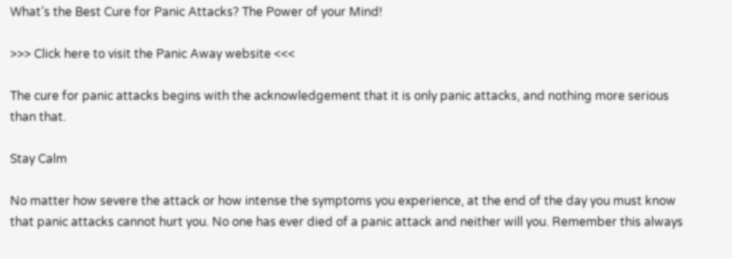What’s the Best Cure for Panic Attacks? The Power of your Mind!

>>> Click here to visit the Panic Away website <<<

The cure for panic attacks begins with the acknowledgement that it is only panic attacks, and nothing more serious than that.

Stay Calm

No matter how severe the attack or how intense the symptoms you experience, at the end of the day you must know that panic attacks cannot hurt you. No one has ever died of a panic attack and neither will you. Remember this always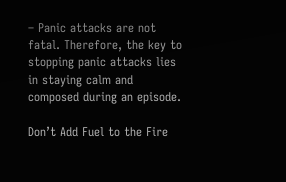– Panic attacks are not fatal. Therefore, the key to stopping panic attacks lies in staying calm and composed during an episode.

Don’t Add Fuel to the Fire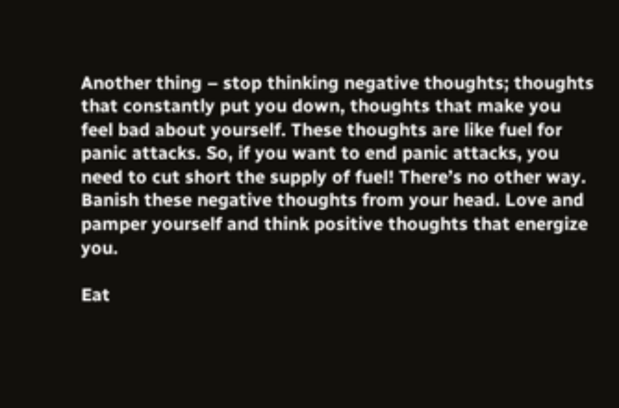Another thing – stop thinking negative thoughts; thoughts that constantly put you down, thoughts that make you feel bad about yourself. These thoughts are like fuel for panic attacks. So, if you want to end panic attacks, you need to cut short the supply of fuel! There’s no other way. Banish these negative thoughts from your head. Love and pamper yourself and think positive thoughts that energize you.

Eat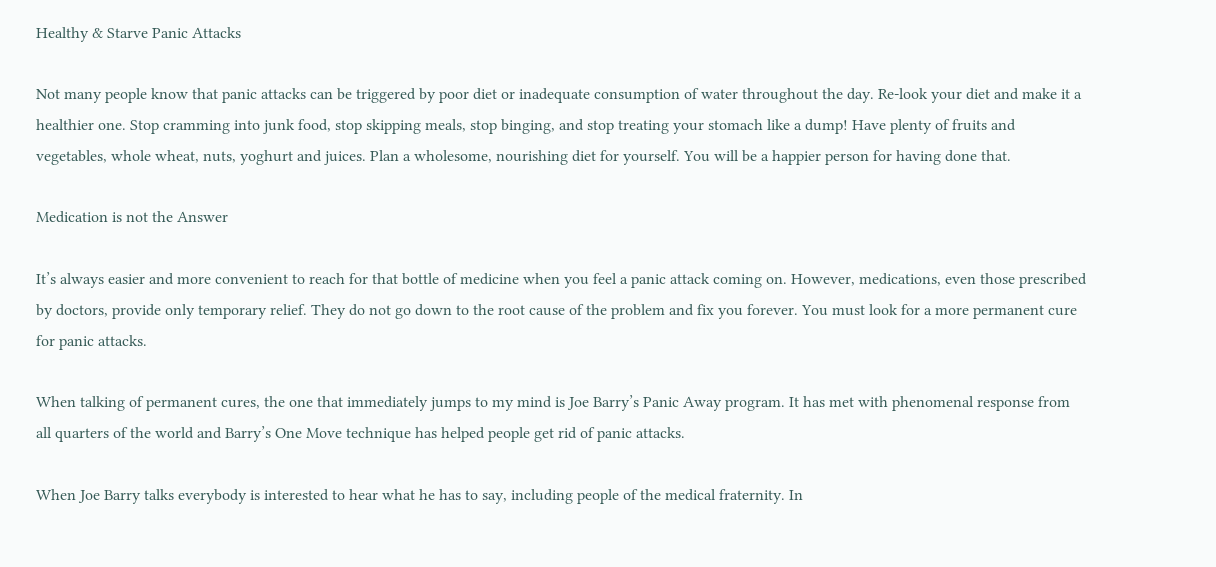Healthy & Starve Panic Attacks

Not many people know that panic attacks can be triggered by poor diet or inadequate consumption of water throughout the day. Re-look your diet and make it a healthier one. Stop cramming into junk food, stop skipping meals, stop binging, and stop treating your stomach like a dump! Have plenty of fruits and vegetables, whole wheat, nuts, yoghurt and juices. Plan a wholesome, nourishing diet for yourself. You will be a happier person for having done that.

Medication is not the Answer

It’s always easier and more convenient to reach for that bottle of medicine when you feel a panic attack coming on. However, medications, even those prescribed by doctors, provide only temporary relief. They do not go down to the root cause of the problem and fix you forever. You must look for a more permanent cure for panic attacks.

When talking of permanent cures, the one that immediately jumps to my mind is Joe Barry’s Panic Away program. It has met with phenomenal response from all quarters of the world and Barry’s One Move technique has helped people get rid of panic attacks.

When Joe Barry talks everybody is interested to hear what he has to say, including people of the medical fraternity. In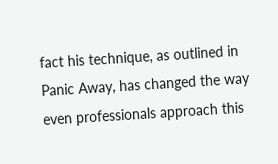fact his technique, as outlined in Panic Away, has changed the way even professionals approach this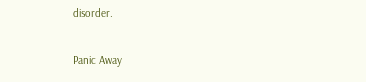disorder.

Panic Away